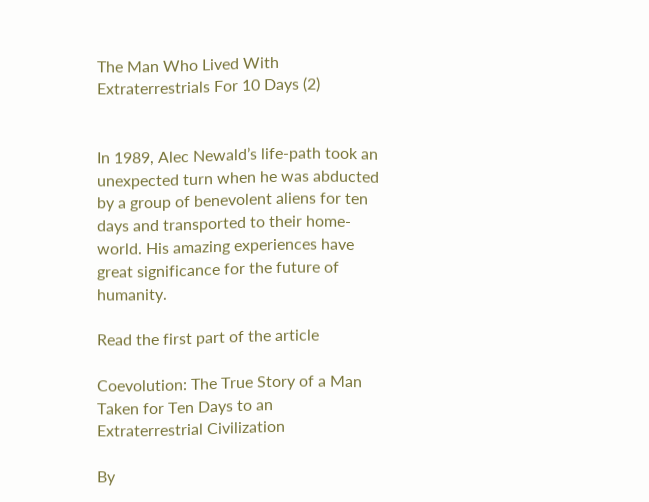The Man Who Lived With Extraterrestrials For 10 Days (2)


In 1989, Alec Newald’s life-path took an unexpected turn when he was abducted by a group of benevolent aliens for ten days and transported to their home-world. His amazing experiences have great significance for the future of humanity.

Read the first part of the article

Coevolution: The True Story of a Man Taken for Ten Days to an Extraterrestrial Civilization

By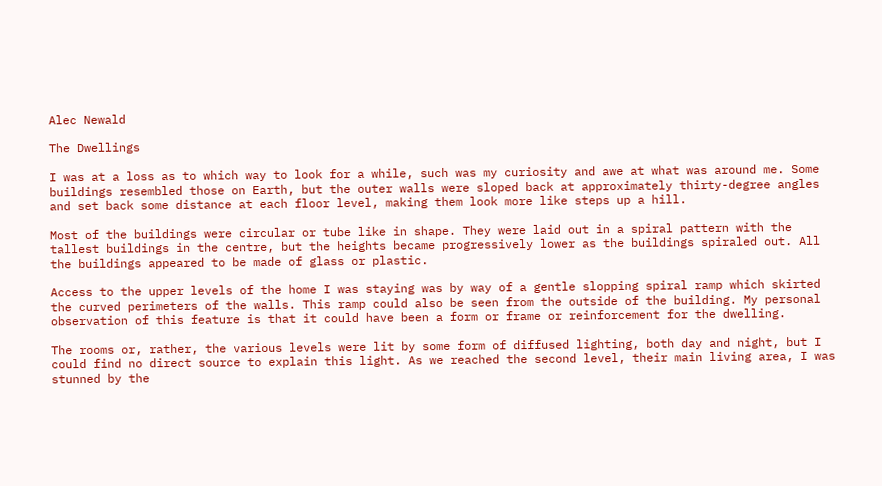Alec Newald

The Dwellings

I was at a loss as to which way to look for a while, such was my curiosity and awe at what was around me. Some buildings resembled those on Earth, but the outer walls were sloped back at approximately thirty-degree angles and set back some distance at each floor level, making them look more like steps up a hill.

Most of the buildings were circular or tube like in shape. They were laid out in a spiral pattern with the tallest buildings in the centre, but the heights became progressively lower as the buildings spiraled out. All the buildings appeared to be made of glass or plastic.

Access to the upper levels of the home I was staying was by way of a gentle slopping spiral ramp which skirted the curved perimeters of the walls. This ramp could also be seen from the outside of the building. My personal observation of this feature is that it could have been a form or frame or reinforcement for the dwelling.

The rooms or, rather, the various levels were lit by some form of diffused lighting, both day and night, but I could find no direct source to explain this light. As we reached the second level, their main living area, I was stunned by the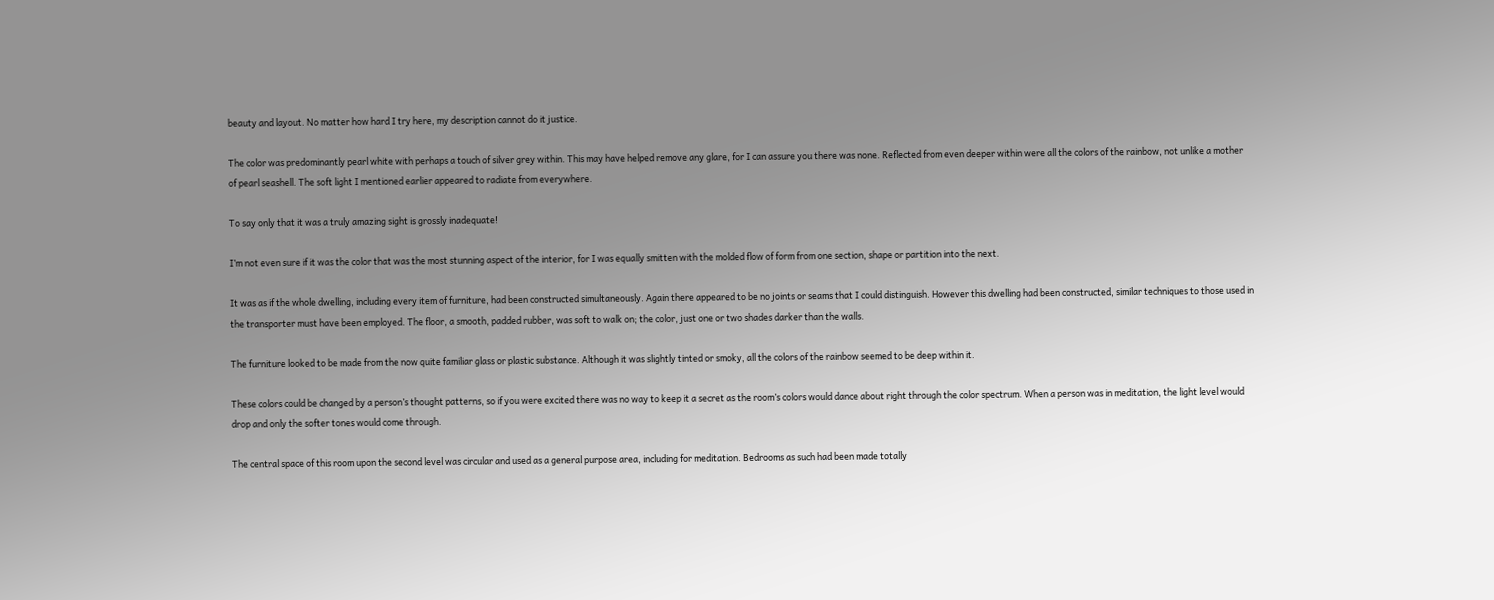beauty and layout. No matter how hard I try here, my description cannot do it justice.

The color was predominantly pearl white with perhaps a touch of silver grey within. This may have helped remove any glare, for I can assure you there was none. Reflected from even deeper within were all the colors of the rainbow, not unlike a mother of pearl seashell. The soft light I mentioned earlier appeared to radiate from everywhere.

To say only that it was a truly amazing sight is grossly inadequate!

I’m not even sure if it was the color that was the most stunning aspect of the interior, for I was equally smitten with the molded flow of form from one section, shape or partition into the next.

It was as if the whole dwelling, including every item of furniture, had been constructed simultaneously. Again there appeared to be no joints or seams that I could distinguish. However this dwelling had been constructed, similar techniques to those used in the transporter must have been employed. The floor, a smooth, padded rubber, was soft to walk on; the color, just one or two shades darker than the walls.

The furniture looked to be made from the now quite familiar glass or plastic substance. Although it was slightly tinted or smoky, all the colors of the rainbow seemed to be deep within it.

These colors could be changed by a person’s thought patterns, so if you were excited there was no way to keep it a secret as the room’s colors would dance about right through the color spectrum. When a person was in meditation, the light level would drop and only the softer tones would come through.

The central space of this room upon the second level was circular and used as a general purpose area, including for meditation. Bedrooms as such had been made totally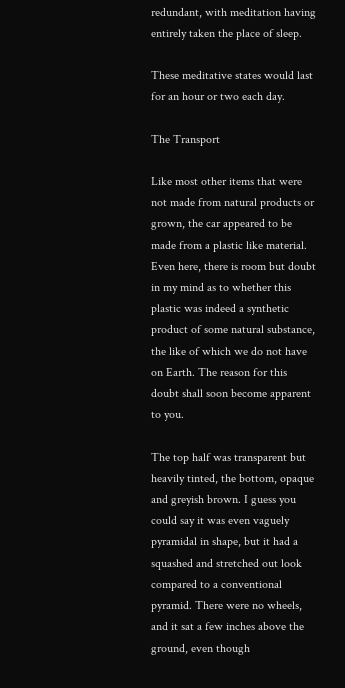redundant, with meditation having entirely taken the place of sleep.

These meditative states would last for an hour or two each day.

The Transport

Like most other items that were not made from natural products or grown, the car appeared to be made from a plastic like material. Even here, there is room but doubt in my mind as to whether this plastic was indeed a synthetic product of some natural substance, the like of which we do not have on Earth. The reason for this doubt shall soon become apparent to you.

The top half was transparent but heavily tinted, the bottom, opaque and greyish brown. I guess you could say it was even vaguely pyramidal in shape, but it had a squashed and stretched out look compared to a conventional pyramid. There were no wheels, and it sat a few inches above the ground, even though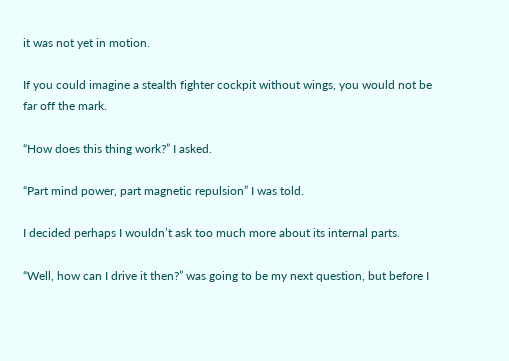it was not yet in motion.

If you could imagine a stealth fighter cockpit without wings, you would not be far off the mark.

“How does this thing work?” I asked.

“Part mind power, part magnetic repulsion” I was told.

I decided perhaps I wouldn’t ask too much more about its internal parts.

“Well, how can I drive it then?” was going to be my next question, but before I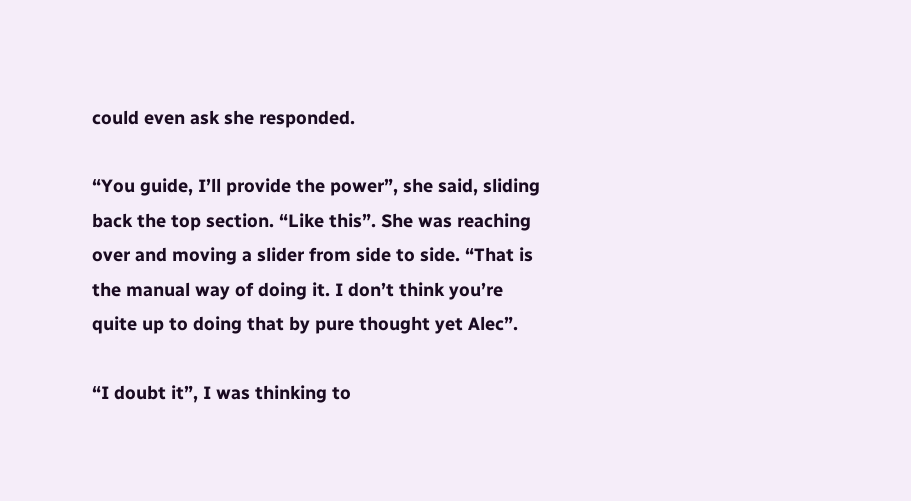could even ask she responded.

“You guide, I’ll provide the power”, she said, sliding back the top section. “Like this”. She was reaching over and moving a slider from side to side. “That is the manual way of doing it. I don’t think you’re quite up to doing that by pure thought yet Alec”.

“I doubt it”, I was thinking to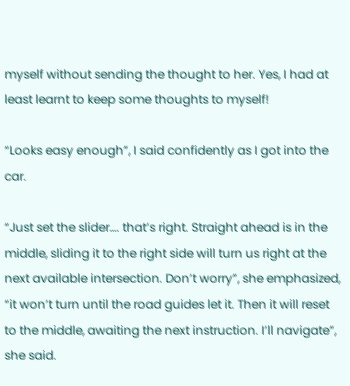myself without sending the thought to her. Yes, I had at least learnt to keep some thoughts to myself!

“Looks easy enough”, I said confidently as I got into the car.

“Just set the slider…. that’s right. Straight ahead is in the middle, sliding it to the right side will turn us right at the next available intersection. Don’t worry”, she emphasized, “it won’t turn until the road guides let it. Then it will reset to the middle, awaiting the next instruction. I’ll navigate”, she said.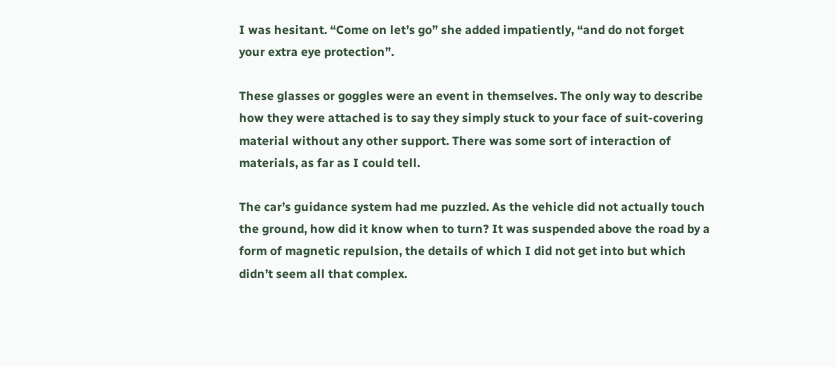I was hesitant. “Come on let’s go” she added impatiently, “and do not forget your extra eye protection”.

These glasses or goggles were an event in themselves. The only way to describe how they were attached is to say they simply stuck to your face of suit-covering material without any other support. There was some sort of interaction of materials, as far as I could tell.

The car’s guidance system had me puzzled. As the vehicle did not actually touch the ground, how did it know when to turn? It was suspended above the road by a form of magnetic repulsion, the details of which I did not get into but which didn’t seem all that complex.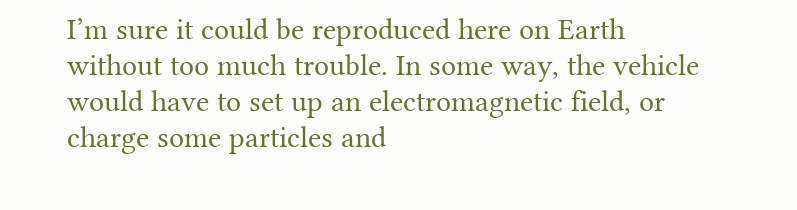I’m sure it could be reproduced here on Earth without too much trouble. In some way, the vehicle would have to set up an electromagnetic field, or charge some particles and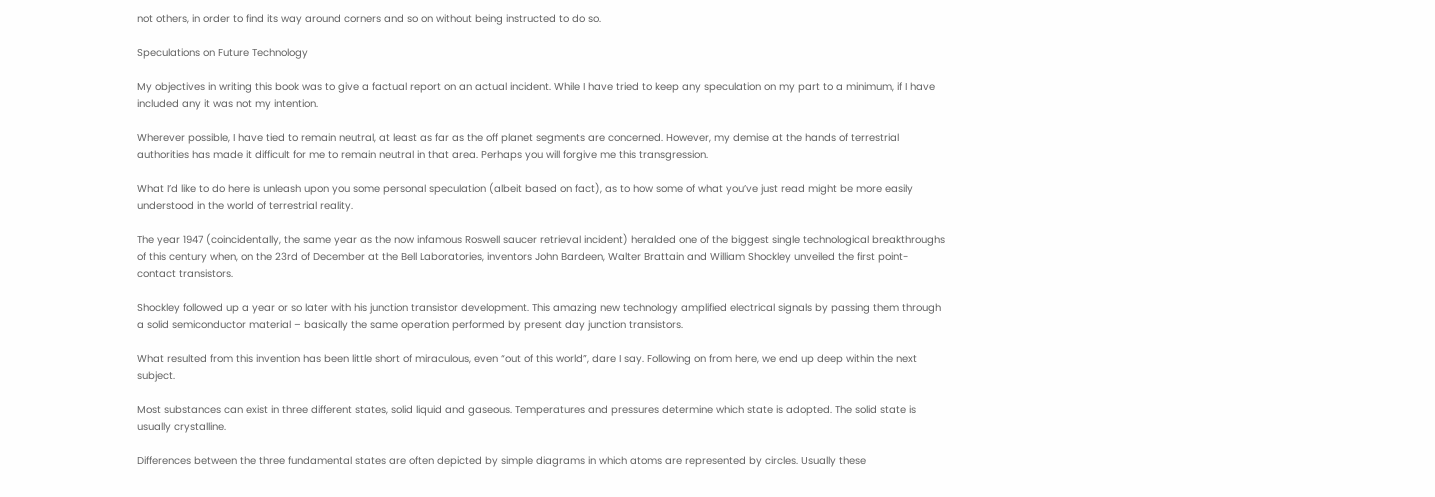not others, in order to find its way around corners and so on without being instructed to do so.

Speculations on Future Technology

My objectives in writing this book was to give a factual report on an actual incident. While I have tried to keep any speculation on my part to a minimum, if I have included any it was not my intention.

Wherever possible, I have tied to remain neutral, at least as far as the off planet segments are concerned. However, my demise at the hands of terrestrial authorities has made it difficult for me to remain neutral in that area. Perhaps you will forgive me this transgression.

What I’d like to do here is unleash upon you some personal speculation (albeit based on fact), as to how some of what you’ve just read might be more easily understood in the world of terrestrial reality.

The year 1947 (coincidentally, the same year as the now infamous Roswell saucer retrieval incident) heralded one of the biggest single technological breakthroughs of this century when, on the 23rd of December at the Bell Laboratories, inventors John Bardeen, Walter Brattain and William Shockley unveiled the first point-contact transistors.

Shockley followed up a year or so later with his junction transistor development. This amazing new technology amplified electrical signals by passing them through a solid semiconductor material – basically the same operation performed by present day junction transistors.

What resulted from this invention has been little short of miraculous, even “out of this world”, dare I say. Following on from here, we end up deep within the next subject.

Most substances can exist in three different states, solid liquid and gaseous. Temperatures and pressures determine which state is adopted. The solid state is usually crystalline.

Differences between the three fundamental states are often depicted by simple diagrams in which atoms are represented by circles. Usually these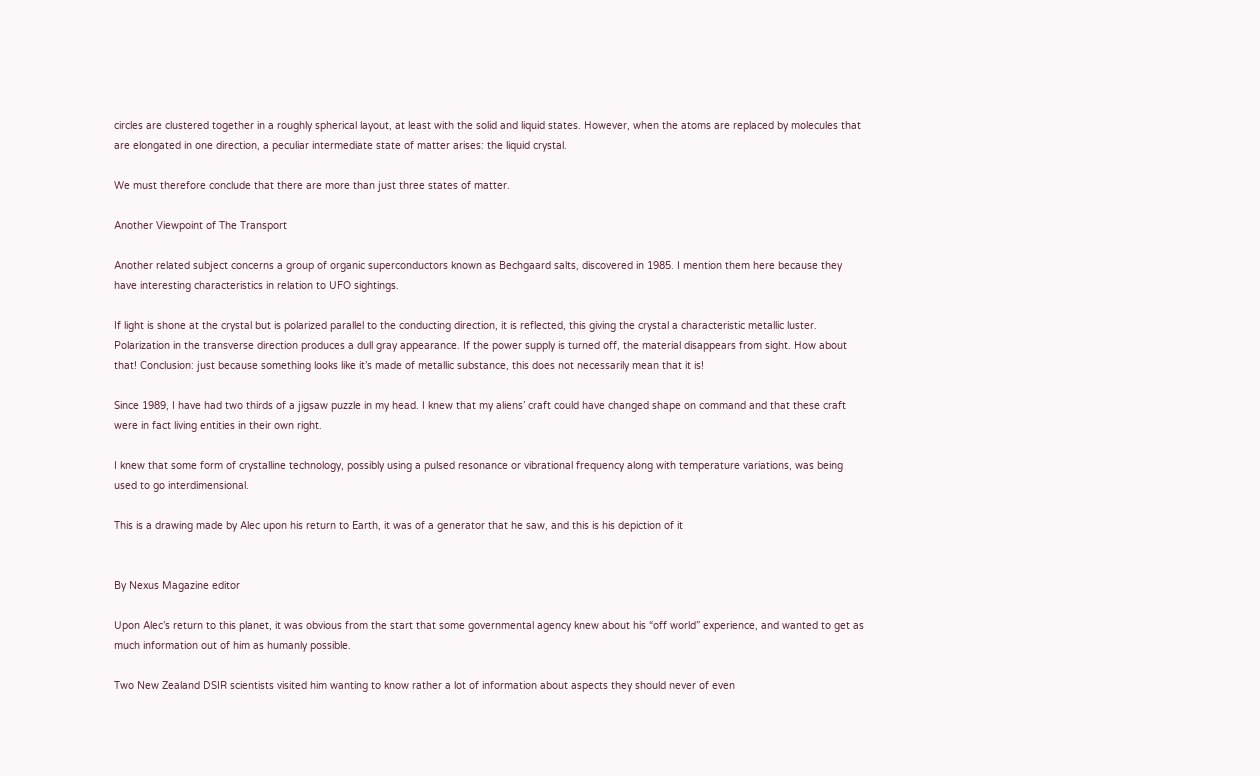circles are clustered together in a roughly spherical layout, at least with the solid and liquid states. However, when the atoms are replaced by molecules that are elongated in one direction, a peculiar intermediate state of matter arises: the liquid crystal.

We must therefore conclude that there are more than just three states of matter.

Another Viewpoint of The Transport

Another related subject concerns a group of organic superconductors known as Bechgaard salts, discovered in 1985. I mention them here because they have interesting characteristics in relation to UFO sightings.

If light is shone at the crystal but is polarized parallel to the conducting direction, it is reflected, this giving the crystal a characteristic metallic luster. Polarization in the transverse direction produces a dull gray appearance. If the power supply is turned off, the material disappears from sight. How about that! Conclusion: just because something looks like it’s made of metallic substance, this does not necessarily mean that it is!

Since 1989, I have had two thirds of a jigsaw puzzle in my head. I knew that my aliens’ craft could have changed shape on command and that these craft were in fact living entities in their own right.

I knew that some form of crystalline technology, possibly using a pulsed resonance or vibrational frequency along with temperature variations, was being used to go interdimensional.

This is a drawing made by Alec upon his return to Earth, it was of a generator that he saw, and this is his depiction of it


By Nexus Magazine editor

Upon Alec’s return to this planet, it was obvious from the start that some governmental agency knew about his “off world” experience, and wanted to get as much information out of him as humanly possible.

Two New Zealand DSIR scientists visited him wanting to know rather a lot of information about aspects they should never of even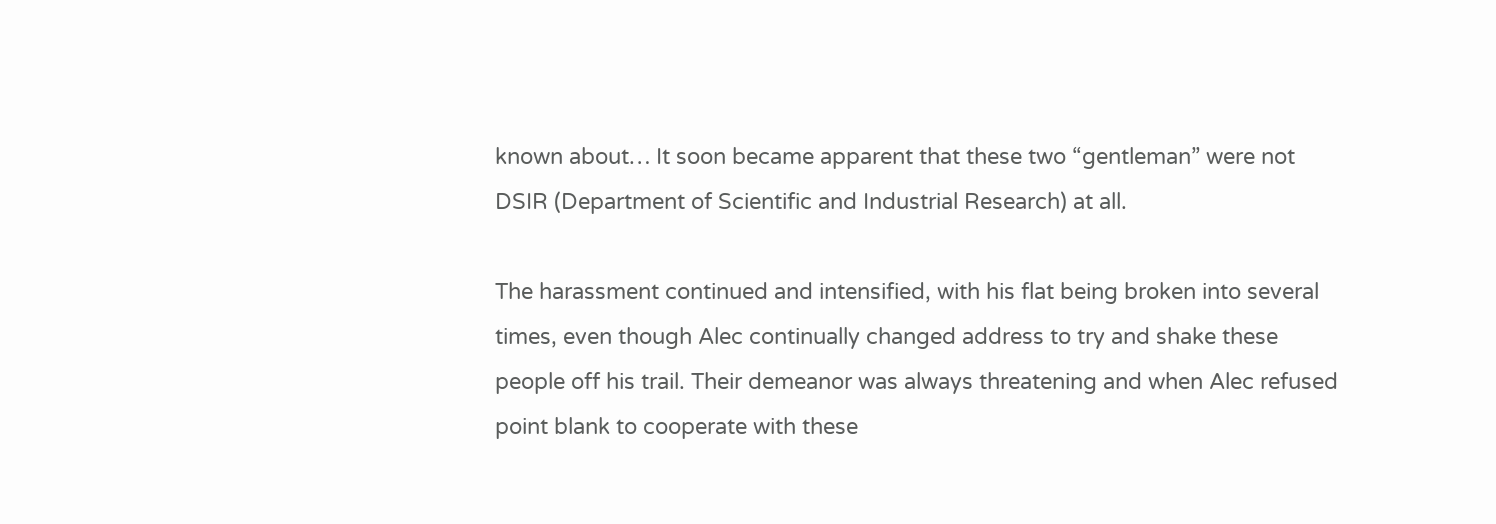known about… It soon became apparent that these two “gentleman” were not DSIR (Department of Scientific and Industrial Research) at all.

The harassment continued and intensified, with his flat being broken into several times, even though Alec continually changed address to try and shake these people off his trail. Their demeanor was always threatening and when Alec refused point blank to cooperate with these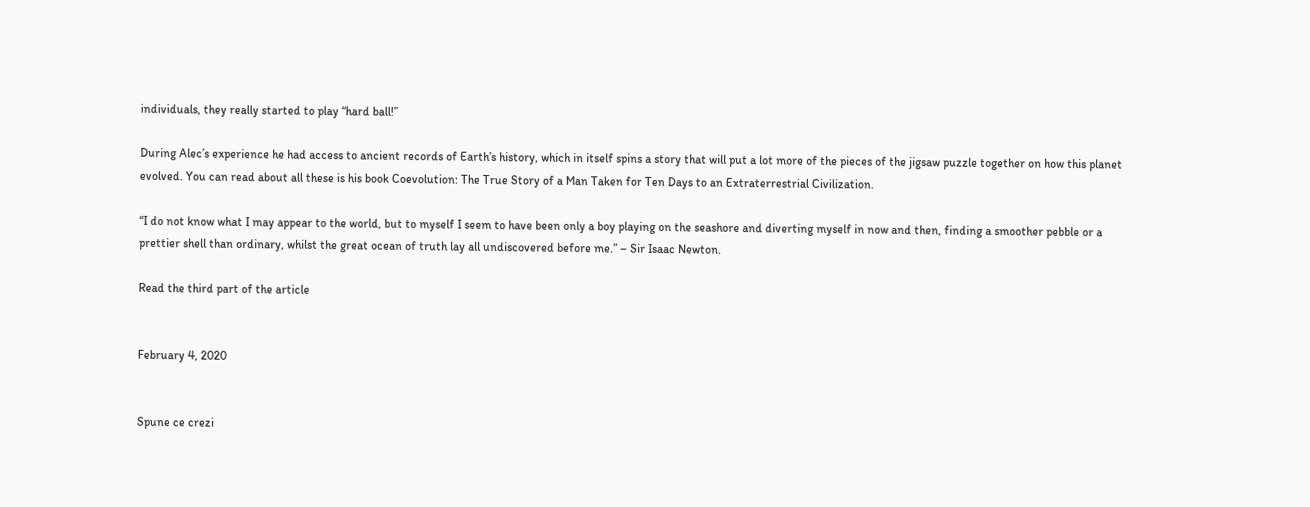individuals, they really started to play “hard ball!”

During Alec’s experience he had access to ancient records of Earth’s history, which in itself spins a story that will put a lot more of the pieces of the jigsaw puzzle together on how this planet evolved. You can read about all these is his book Coevolution: The True Story of a Man Taken for Ten Days to an Extraterrestrial Civilization.

“I do not know what I may appear to the world, but to myself I seem to have been only a boy playing on the seashore and diverting myself in now and then, finding a smoother pebble or a prettier shell than ordinary, whilst the great ocean of truth lay all undiscovered before me.” – Sir Isaac Newton.

Read the third part of the article


February 4, 2020


Spune ce crezi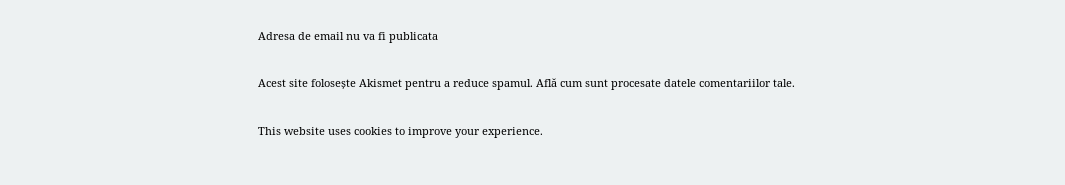Adresa de email nu va fi publicata

Acest site folosește Akismet pentru a reduce spamul. Află cum sunt procesate datele comentariilor tale.

This website uses cookies to improve your experience.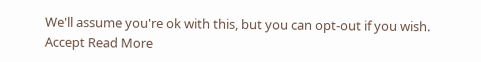We'll assume you're ok with this, but you can opt-out if you wish. Accept Read More